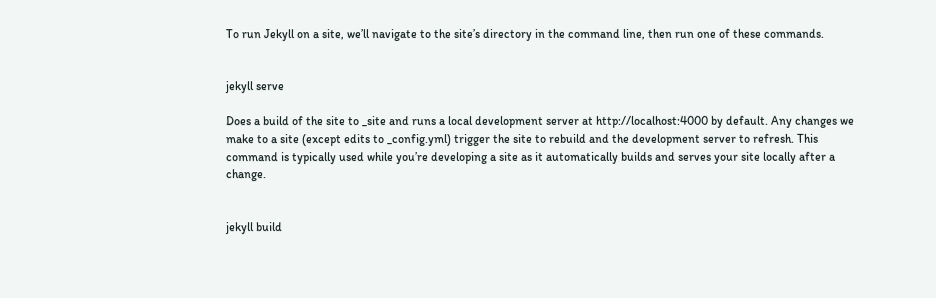To run Jekyll on a site, we’ll navigate to the site’s directory in the command line, then run one of these commands.


jekyll serve

Does a build of the site to _site and runs a local development server at http://localhost:4000 by default. Any changes we make to a site (except edits to _config.yml) trigger the site to rebuild and the development server to refresh. This command is typically used while you’re developing a site as it automatically builds and serves your site locally after a change.


jekyll build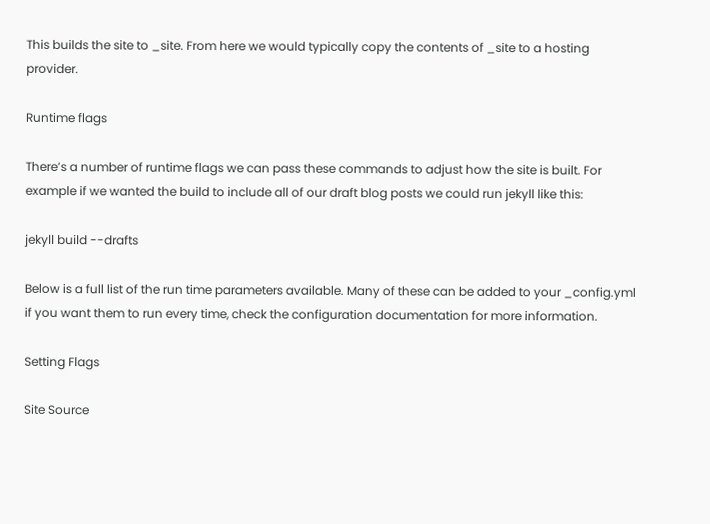This builds the site to _site. From here we would typically copy the contents of _site to a hosting provider.

Runtime flags

There’s a number of runtime flags we can pass these commands to adjust how the site is built. For example if we wanted the build to include all of our draft blog posts we could run jekyll like this:

jekyll build --drafts

Below is a full list of the run time parameters available. Many of these can be added to your _config.yml if you want them to run every time, check the configuration documentation for more information.

Setting Flags

Site Source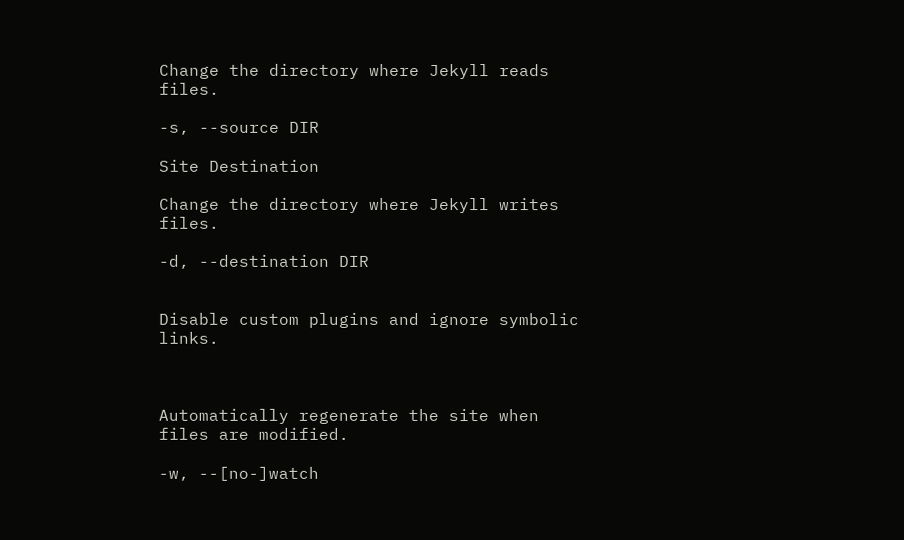Change the directory where Jekyll reads files.

-s, --source DIR

Site Destination

Change the directory where Jekyll writes files.

-d, --destination DIR


Disable custom plugins and ignore symbolic links.



Automatically regenerate the site when files are modified.

-w, --[no-]watch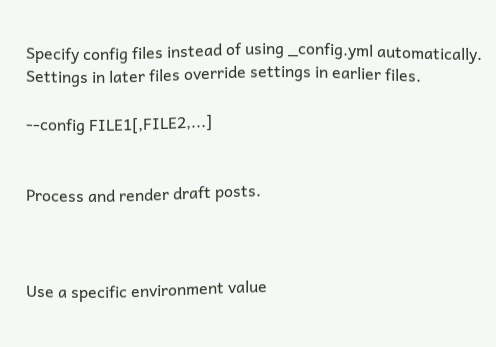Specify config files instead of using _config.yml automatically. Settings in later files override settings in earlier files.

--config FILE1[,FILE2,...]


Process and render draft posts.



Use a specific environment value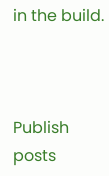in the build.



Publish posts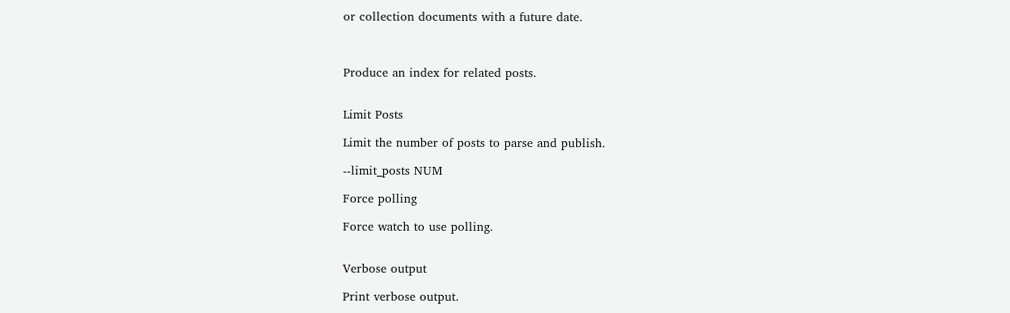or collection documents with a future date.



Produce an index for related posts.


Limit Posts

Limit the number of posts to parse and publish.

--limit_posts NUM

Force polling

Force watch to use polling.


Verbose output

Print verbose output.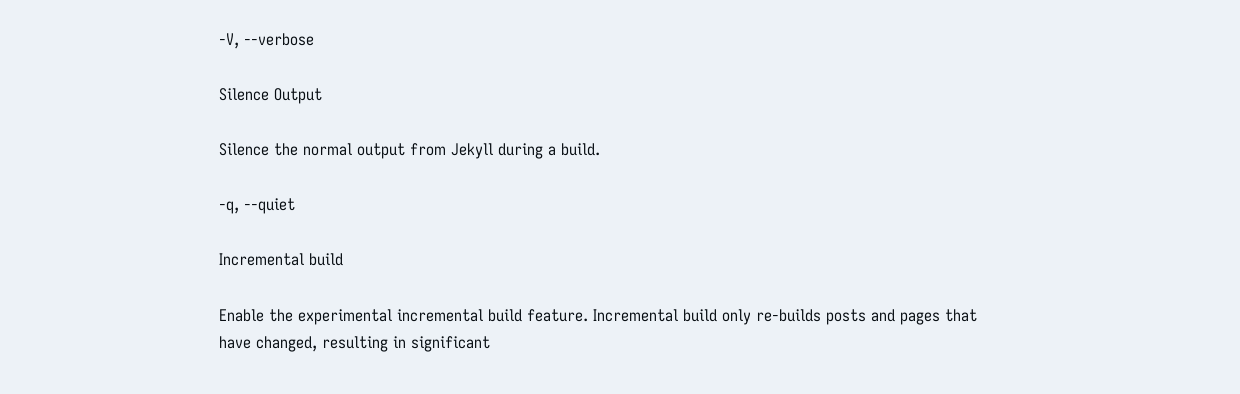-V, --verbose

Silence Output

Silence the normal output from Jekyll during a build.

-q, --quiet

Incremental build

Enable the experimental incremental build feature. Incremental build only re-builds posts and pages that have changed, resulting in significant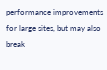performance improvements for large sites, but may also break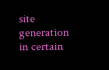site generation in certain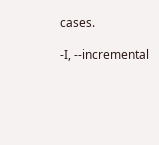cases.

-I, --incremental